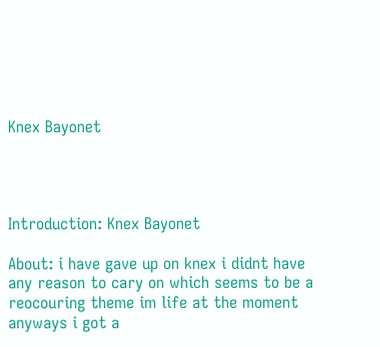Knex Bayonet




Introduction: Knex Bayonet

About: i have gave up on knex i didnt have any reason to cary on which seems to be a reocouring theme im life at the moment anyways i got a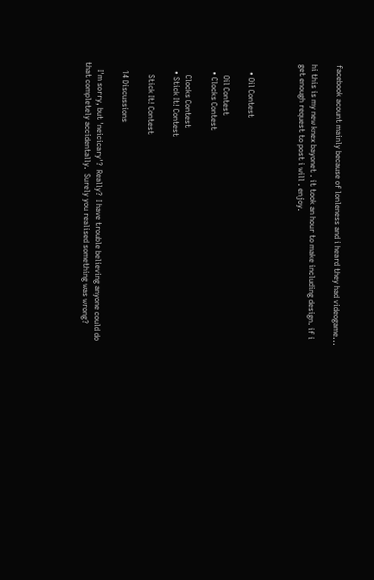facebook acount mainly because of lonleness and i heard they had videogame...

hi this is my new knex bayonet . it took an hour to make including design. if i get enough request to post i will . enjoy.



    • Oil Contest

      Oil Contest
    • Clocks Contest

      Clocks Contest
    • Stick It! Contest

      Stick It! Contest

    14 Discussions

    I'm sorry, but 'neicicary'?  Really?  I have trouble believing anyone could do that completely accidentally.  Surely you realised something was wrong?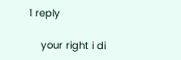1 reply

    your right i di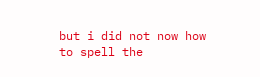but i did not now how to spell the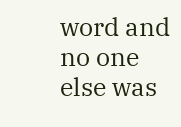word and no one else was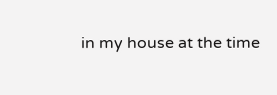in my house at the time